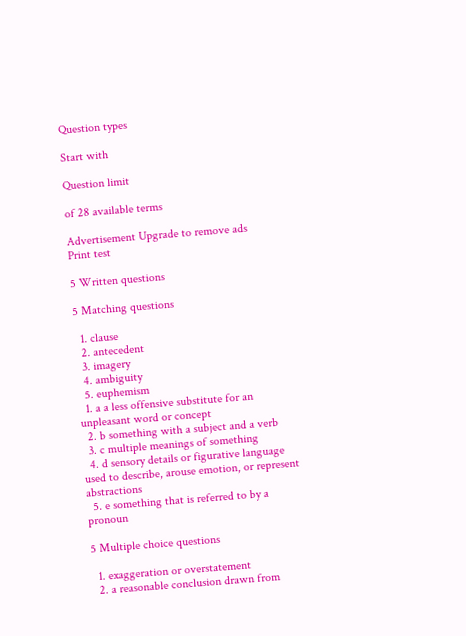Question types

Start with

Question limit

of 28 available terms

Advertisement Upgrade to remove ads
Print test

5 Written questions

5 Matching questions

  1. clause
  2. antecedent
  3. imagery
  4. ambiguity
  5. euphemism
  1. a a less offensive substitute for an unpleasant word or concept
  2. b something with a subject and a verb
  3. c multiple meanings of something
  4. d sensory details or figurative language used to describe, arouse emotion, or represent abstractions
  5. e something that is referred to by a pronoun

5 Multiple choice questions

  1. exaggeration or overstatement
  2. a reasonable conclusion drawn from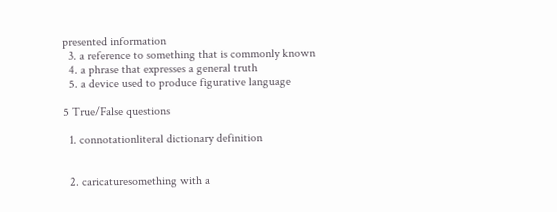presented information
  3. a reference to something that is commonly known
  4. a phrase that expresses a general truth
  5. a device used to produce figurative language

5 True/False questions

  1. connotationliteral dictionary definition


  2. caricaturesomething with a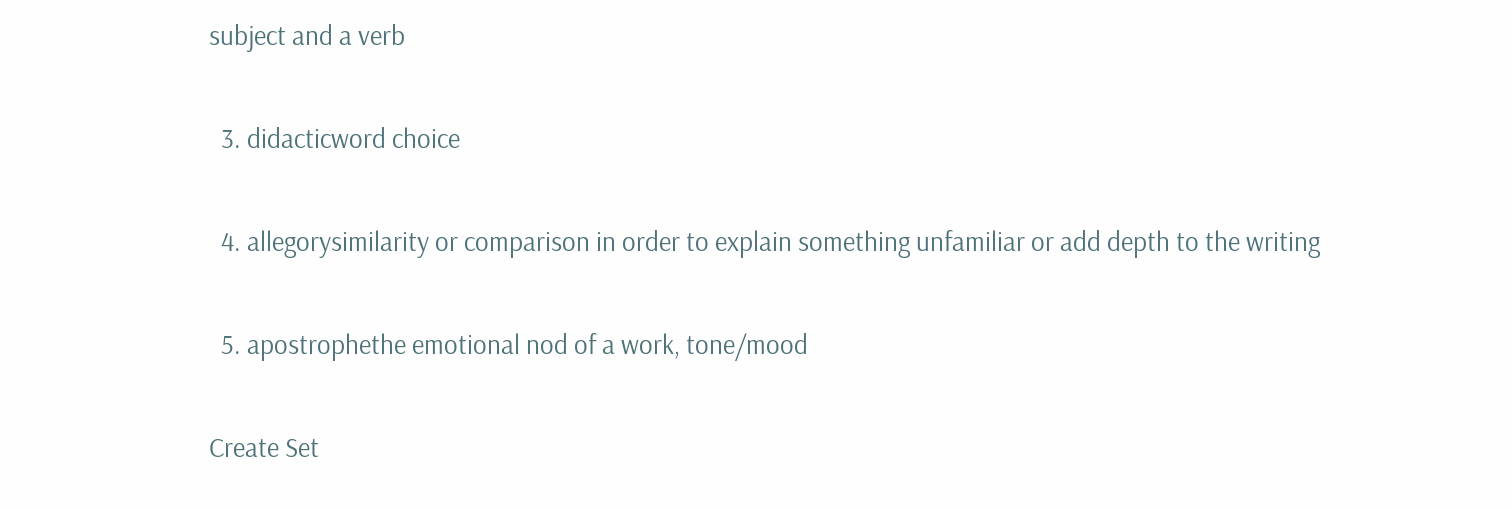subject and a verb


  3. didacticword choice


  4. allegorysimilarity or comparison in order to explain something unfamiliar or add depth to the writing


  5. apostrophethe emotional nod of a work, tone/mood


Create Set